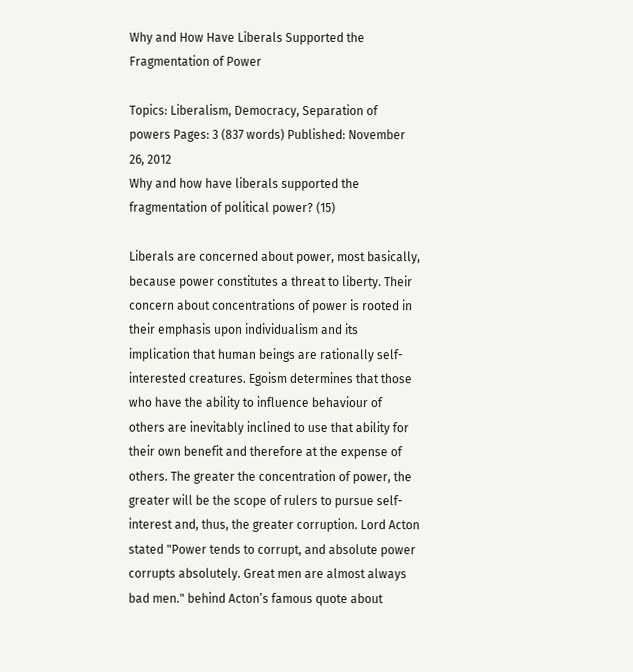Why and How Have Liberals Supported the Fragmentation of Power

Topics: Liberalism, Democracy, Separation of powers Pages: 3 (837 words) Published: November 26, 2012
Why and how have liberals supported the fragmentation of political power? (15)

Liberals are concerned about power, most basically, because power constitutes a threat to liberty. Their concern about concentrations of power is rooted in their emphasis upon individualism and its implication that human beings are rationally self- interested creatures. Egoism determines that those who have the ability to influence behaviour of others are inevitably inclined to use that ability for their own benefit and therefore at the expense of others. The greater the concentration of power, the greater will be the scope of rulers to pursue self-interest and, thus, the greater corruption. Lord Acton stated "Power tends to corrupt, and absolute power corrupts absolutely. Great men are almost always bad men." behind Acton’s famous quote about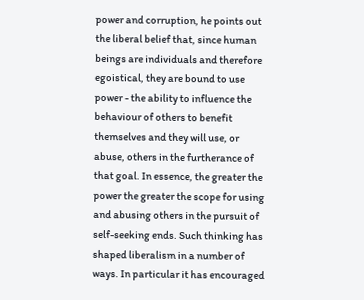power and corruption, he points out the liberal belief that, since human beings are individuals and therefore egoistical, they are bound to use power - the ability to influence the behaviour of others to benefit themselves and they will use, or abuse, others in the furtherance of that goal. In essence, the greater the power the greater the scope for using and abusing others in the pursuit of self-seeking ends. Such thinking has shaped liberalism in a number of ways. In particular it has encouraged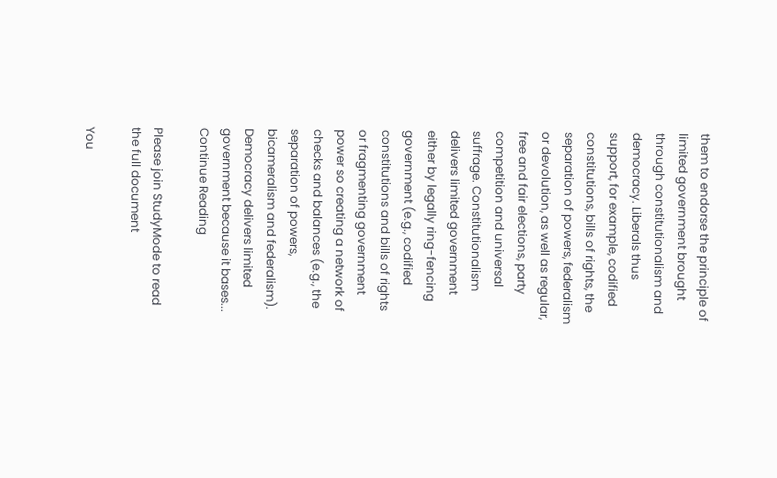them to endorse the principle of limited government brought through constitutionalism and democracy. Liberals thus support, for example, codified constitutions, bills of rights, the separation of powers, federalism or devolution, as well as regular, free and fair elections, party competition and universal suffrage. Constitutionalism delivers limited government either by legally ring-fencing government (e.g., codified constitutions and bills of rights or fragmenting government power so creating a network of checks and balances (e.g., the separation of powers, bicameralism and federalism). Democracy delivers limited government because it bases...
Continue Reading

Please join StudyMode to read the full document

You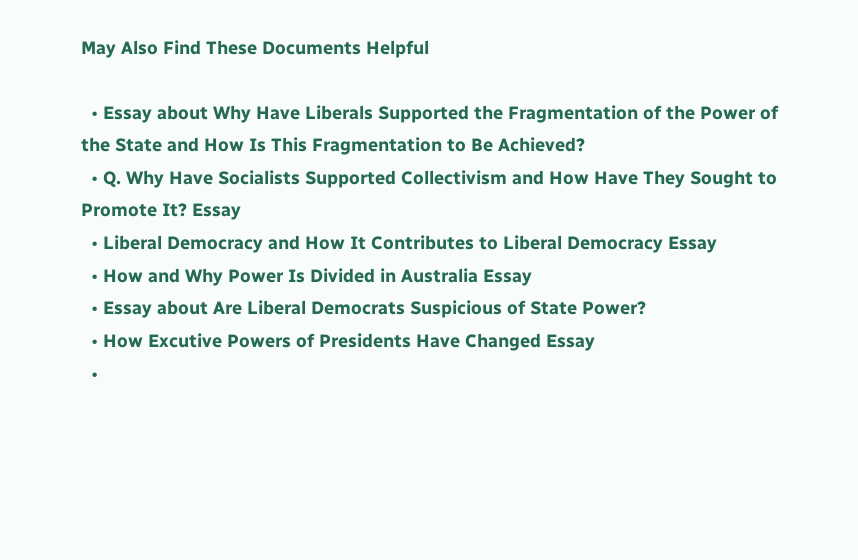May Also Find These Documents Helpful

  • Essay about Why Have Liberals Supported the Fragmentation of the Power of the State and How Is This Fragmentation to Be Achieved?
  • Q. Why Have Socialists Supported Collectivism and How Have They Sought to Promote It? Essay
  • Liberal Democracy and How It Contributes to Liberal Democracy Essay
  • How and Why Power Is Divided in Australia Essay
  • Essay about Are Liberal Democrats Suspicious of State Power?
  • How Excutive Powers of Presidents Have Changed Essay
  •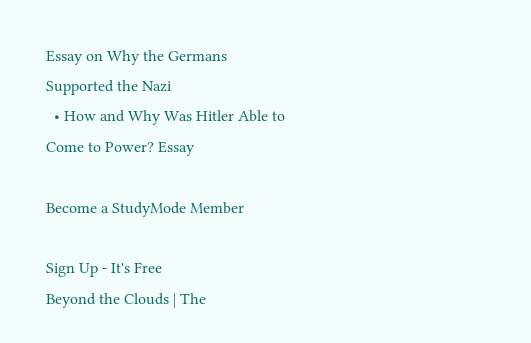Essay on Why the Germans Supported the Nazi
  • How and Why Was Hitler Able to Come to Power? Essay

Become a StudyMode Member

Sign Up - It's Free
Beyond the Clouds | The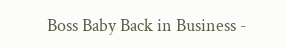Boss Baby Back in Business -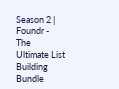Season 2 | Foundr - The Ultimate List Building Bundle